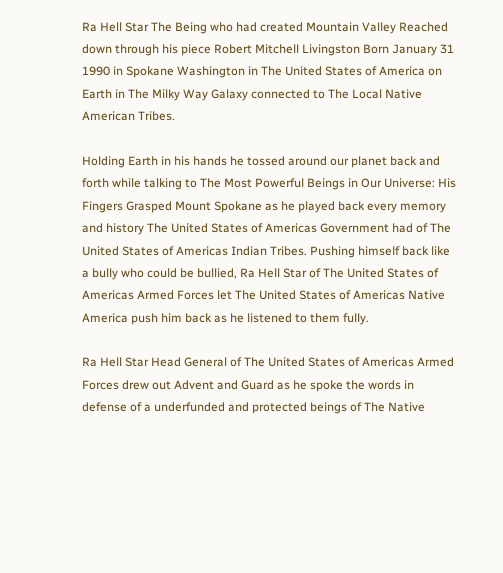Ra Hell Star The Being who had created Mountain Valley Reached down through his piece Robert Mitchell Livingston Born January 31 1990 in Spokane Washington in The United States of America on Earth in The Milky Way Galaxy connected to The Local Native American Tribes.

Holding Earth in his hands he tossed around our planet back and forth while talking to The Most Powerful Beings in Our Universe: His Fingers Grasped Mount Spokane as he played back every memory and history The United States of Americas Government had of The United States of Americas Indian Tribes. Pushing himself back like a bully who could be bullied, Ra Hell Star of The United States of Americas Armed Forces let The United States of Americas Native America push him back as he listened to them fully.

Ra Hell Star Head General of The United States of Americas Armed Forces drew out Advent and Guard as he spoke the words in defense of a underfunded and protected beings of The Native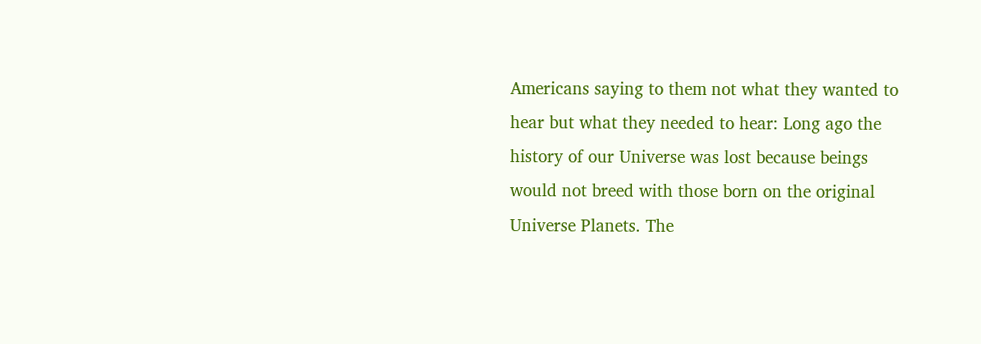Americans saying to them not what they wanted to hear but what they needed to hear: Long ago the history of our Universe was lost because beings would not breed with those born on the original Universe Planets. The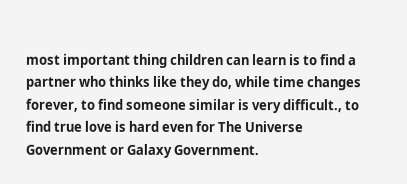most important thing children can learn is to find a partner who thinks like they do, while time changes forever, to find someone similar is very difficult., to find true love is hard even for The Universe Government or Galaxy Government.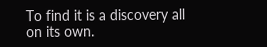To find it is a discovery all on its own.